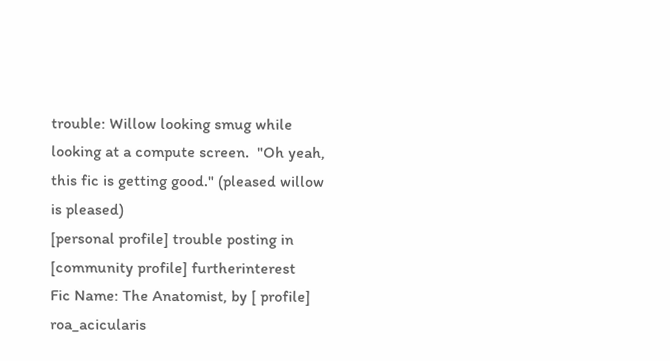trouble: Willow looking smug while looking at a compute screen.  "Oh yeah, this fic is getting good." (pleased willow is pleased)
[personal profile] trouble posting in [community profile] furtherinterest
Fic Name: The Anatomist, by [ profile] roa_acicularis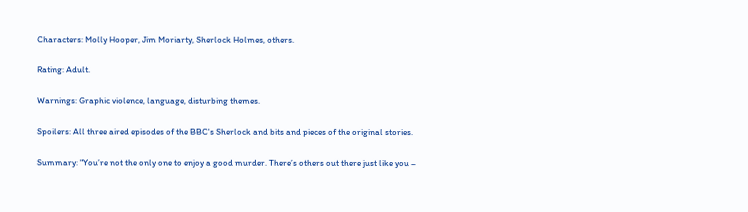Characters: Molly Hooper, Jim Moriarty, Sherlock Holmes, others.

Rating: Adult.

Warnings: Graphic violence, language, disturbing themes.

Spoilers: All three aired episodes of the BBC's Sherlock and bits and pieces of the original stories.

Summary: "You’re not the only one to enjoy a good murder. There’s others out there just like you –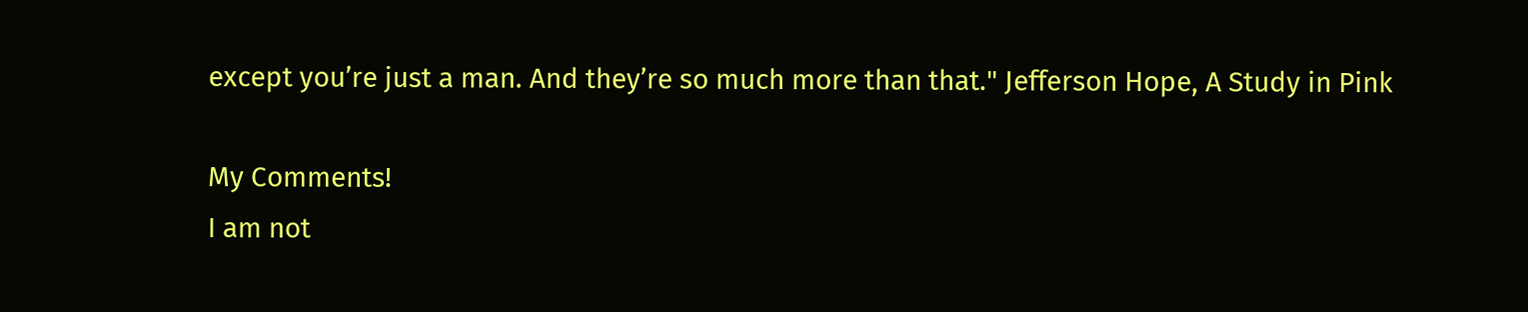except you’re just a man. And they’re so much more than that." Jefferson Hope, A Study in Pink

My Comments!
I am not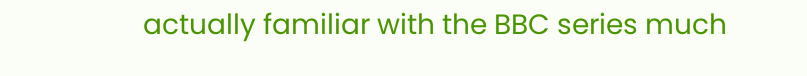actually familiar with the BBC series much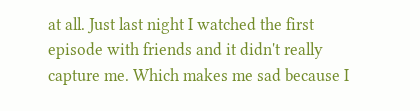at all. Just last night I watched the first episode with friends and it didn't really capture me. Which makes me sad because I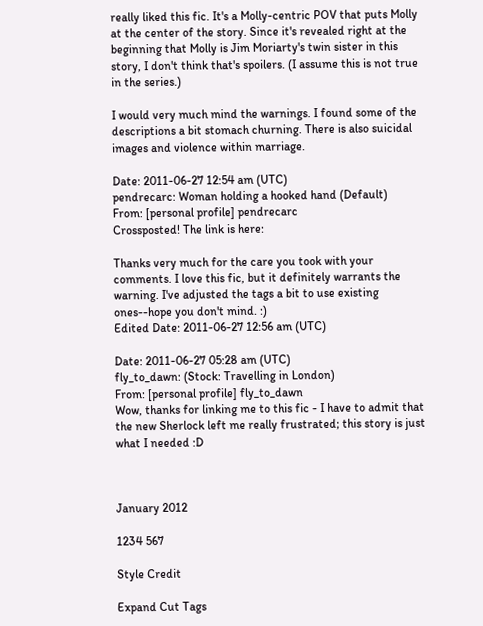really liked this fic. It's a Molly-centric POV that puts Molly at the center of the story. Since it's revealed right at the beginning that Molly is Jim Moriarty's twin sister in this story, I don't think that's spoilers. (I assume this is not true in the series.)

I would very much mind the warnings. I found some of the descriptions a bit stomach churning. There is also suicidal images and violence within marriage.

Date: 2011-06-27 12:54 am (UTC)
pendrecarc: Woman holding a hooked hand (Default)
From: [personal profile] pendrecarc
Crossposted! The link is here:

Thanks very much for the care you took with your comments. I love this fic, but it definitely warrants the warning. I've adjusted the tags a bit to use existing ones--hope you don't mind. :)
Edited Date: 2011-06-27 12:56 am (UTC)

Date: 2011-06-27 05:28 am (UTC)
fly_to_dawn: (Stock: Travelling in London)
From: [personal profile] fly_to_dawn
Wow, thanks for linking me to this fic - I have to admit that the new Sherlock left me really frustrated; this story is just what I needed :D



January 2012

1234 567

Style Credit

Expand Cut Tags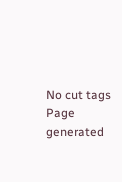No cut tags
Page generated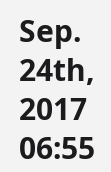Sep. 24th, 2017 06:55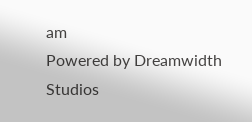am
Powered by Dreamwidth Studios